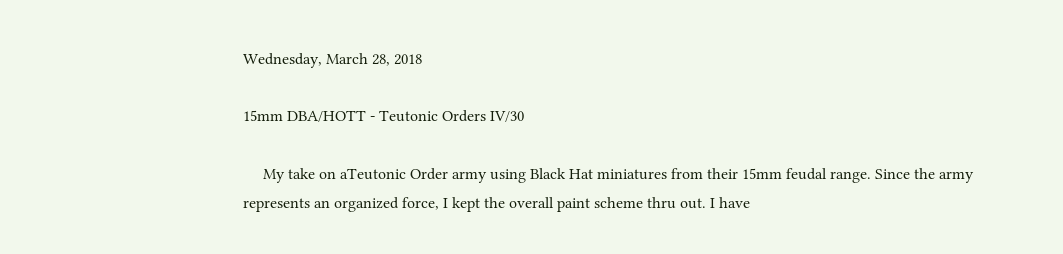Wednesday, March 28, 2018

15mm DBA/HOTT - Teutonic Orders IV/30

     My take on aTeutonic Order army using Black Hat miniatures from their 15mm feudal range. Since the army represents an organized force, I kept the overall paint scheme thru out. I have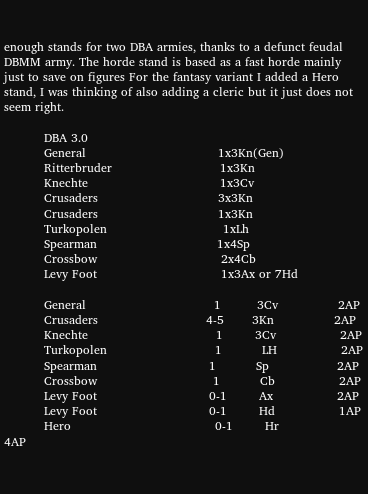enough stands for two DBA armies, thanks to a defunct feudal DBMM army. The horde stand is based as a fast horde mainly just to save on figures For the fantasy variant I added a Hero stand, I was thinking of also adding a cleric but it just does not seem right.

          DBA 3.0
          General                                 1x3Kn(Gen)
          Ritterbruder                           1x3Kn
          Knechte                                 1x3Cv
          Crusaders                              3x3Kn
          Crusaders                              1x3Kn
          Turkopolen                             1xLh
          Spearman                              1x4Sp
          Crossbow                               2x4Cb
          Levy Foot                               1x3Ax or 7Hd

          General                                1         3Cv               2AP
          Crusaders                           4-5       3Kn               2AP
          Knechte                                1        3Cv                2AP
          Turkopolen                           1          LH                2AP
          Spearman                            1          Sp                 2AP
          Crossbow                             1          Cb                2AP
          Levy Foot                            0-1        Ax                2AP
          Levy Foot                            0-1        Hd                1AP
          Hero                                    0-1        Hr                 4AP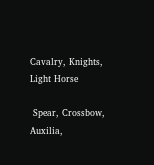Cavalry, Knights, Light Horse

 Spear, Crossbow, Auxilia,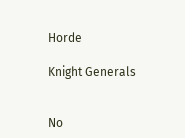Horde

Knight Generals


No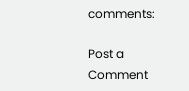comments:

Post a Comment